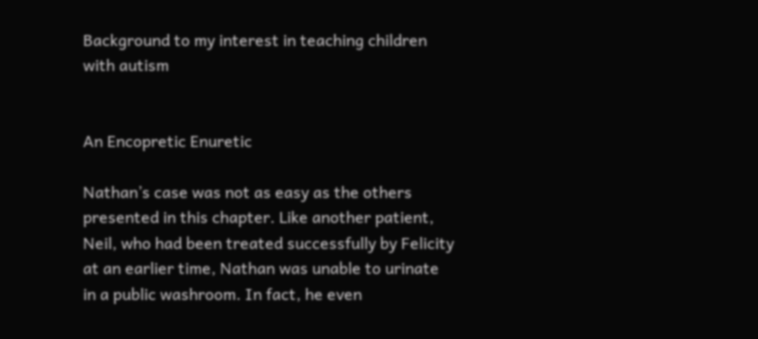Background to my interest in teaching children with autism


An Encopretic Enuretic

Nathan’s case was not as easy as the others presented in this chapter. Like another patient, Neil, who had been treated successfully by Felicity at an earlier time, Nathan was unable to urinate in a public washroom. In fact, he even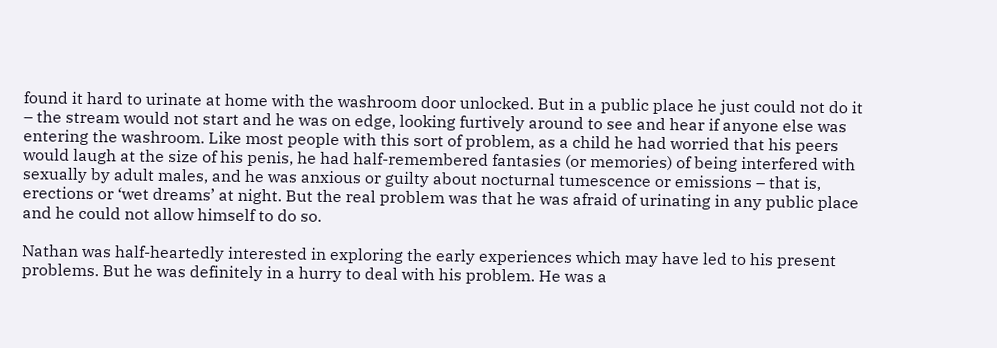found it hard to urinate at home with the washroom door unlocked. But in a public place he just could not do it – the stream would not start and he was on edge, looking furtively around to see and hear if anyone else was entering the washroom. Like most people with this sort of problem, as a child he had worried that his peers would laugh at the size of his penis, he had half-remembered fantasies (or memories) of being interfered with sexually by adult males, and he was anxious or guilty about nocturnal tumescence or emissions – that is, erections or ‘wet dreams’ at night. But the real problem was that he was afraid of urinating in any public place and he could not allow himself to do so.

Nathan was half-heartedly interested in exploring the early experiences which may have led to his present problems. But he was definitely in a hurry to deal with his problem. He was a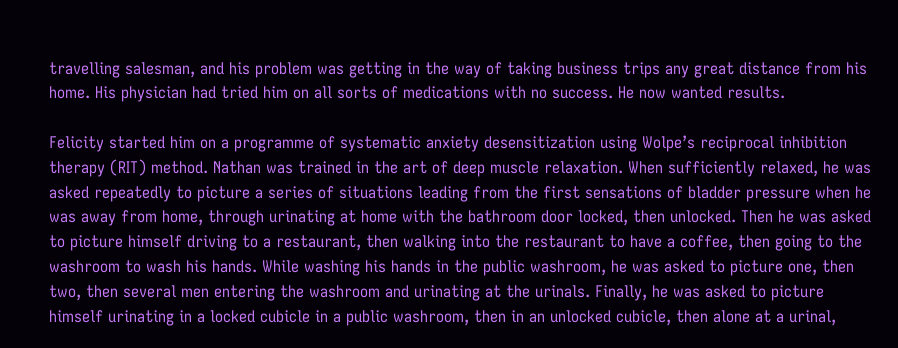travelling salesman, and his problem was getting in the way of taking business trips any great distance from his home. His physician had tried him on all sorts of medications with no success. He now wanted results.

Felicity started him on a programme of systematic anxiety desensitization using Wolpe’s reciprocal inhibition therapy (RIT) method. Nathan was trained in the art of deep muscle relaxation. When sufficiently relaxed, he was asked repeatedly to picture a series of situations leading from the first sensations of bladder pressure when he was away from home, through urinating at home with the bathroom door locked, then unlocked. Then he was asked to picture himself driving to a restaurant, then walking into the restaurant to have a coffee, then going to the washroom to wash his hands. While washing his hands in the public washroom, he was asked to picture one, then two, then several men entering the washroom and urinating at the urinals. Finally, he was asked to picture himself urinating in a locked cubicle in a public washroom, then in an unlocked cubicle, then alone at a urinal,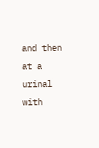and then at a urinal with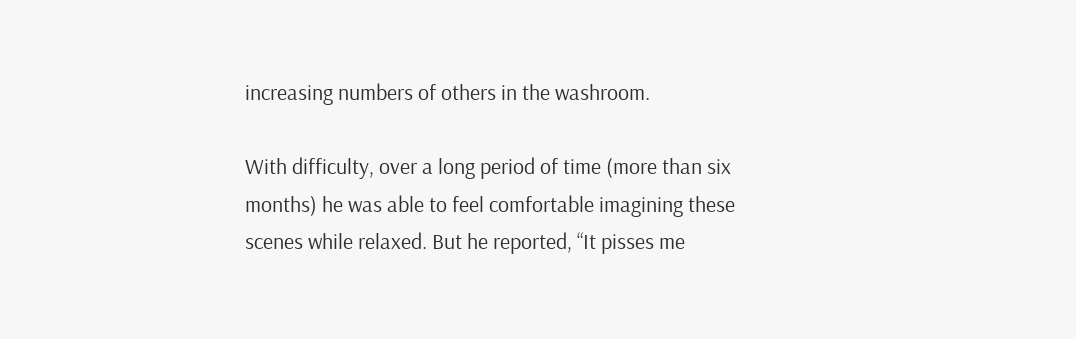increasing numbers of others in the washroom.

With difficulty, over a long period of time (more than six months) he was able to feel comfortable imagining these scenes while relaxed. But he reported, “It pisses me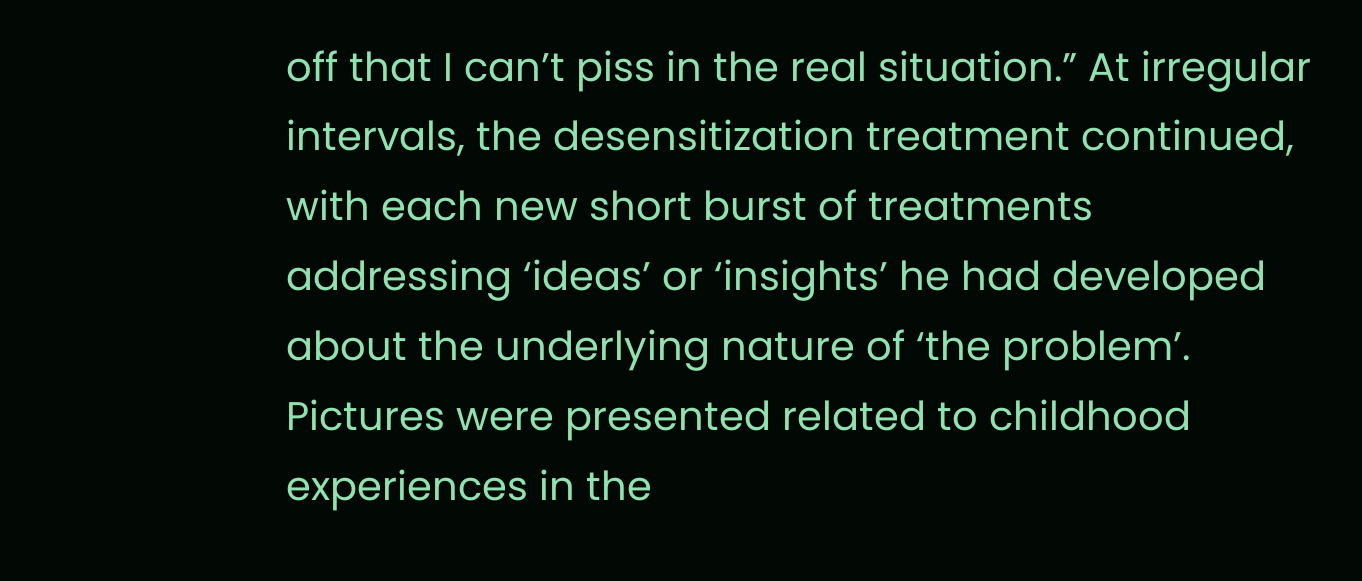off that I can’t piss in the real situation.” At irregular intervals, the desensitization treatment continued, with each new short burst of treatments addressing ‘ideas’ or ‘insights’ he had developed about the underlying nature of ‘the problem’. Pictures were presented related to childhood experiences in the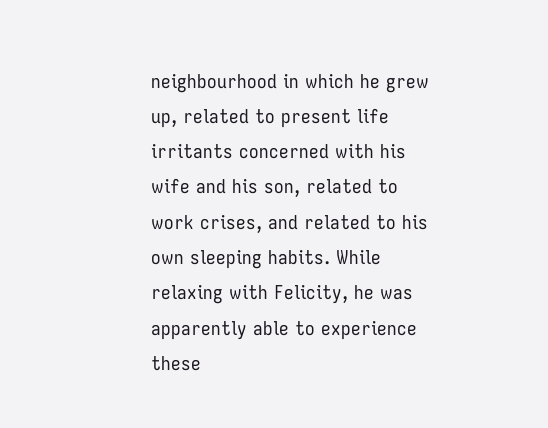neighbourhood in which he grew up, related to present life irritants concerned with his wife and his son, related to work crises, and related to his own sleeping habits. While relaxing with Felicity, he was apparently able to experience these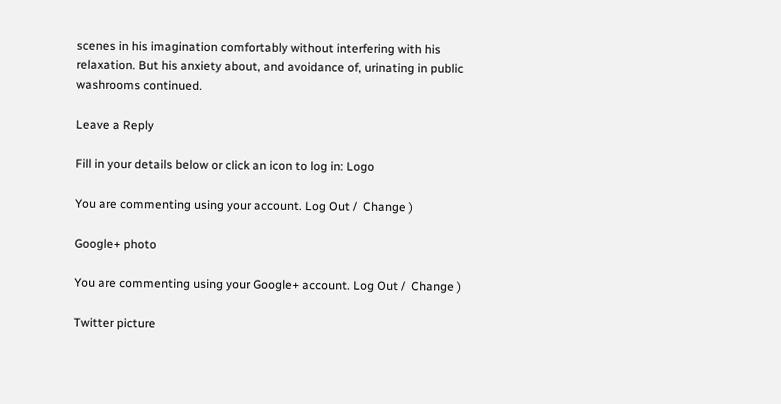scenes in his imagination comfortably without interfering with his relaxation. But his anxiety about, and avoidance of, urinating in public washrooms continued.

Leave a Reply

Fill in your details below or click an icon to log in: Logo

You are commenting using your account. Log Out /  Change )

Google+ photo

You are commenting using your Google+ account. Log Out /  Change )

Twitter picture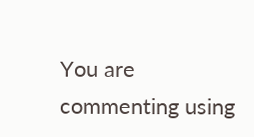You are commenting using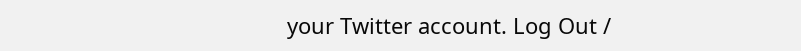your Twitter account. Log Out /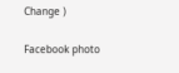Change )

Facebook photo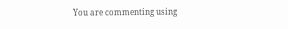You are commenting using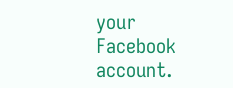your Facebook account.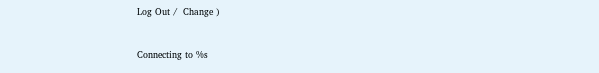Log Out /  Change )


Connecting to %s